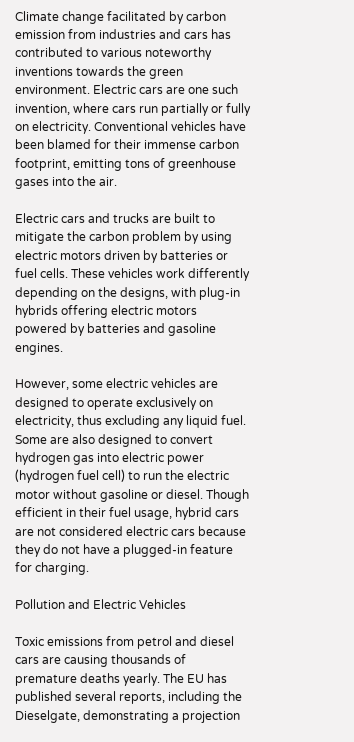Climate change facilitated by carbon emission from industries and cars has contributed to various noteworthy inventions towards the green environment. Electric cars are one such invention, where cars run partially or fully on electricity. Conventional vehicles have been blamed for their immense carbon footprint, emitting tons of greenhouse gases into the air.

Electric cars and trucks are built to mitigate the carbon problem by using electric motors driven by batteries or fuel cells. These vehicles work differently depending on the designs, with plug-in hybrids offering electric motors powered by batteries and gasoline engines.

However, some electric vehicles are designed to operate exclusively on electricity, thus excluding any liquid fuel. Some are also designed to convert hydrogen gas into electric power (hydrogen fuel cell) to run the electric motor without gasoline or diesel. Though efficient in their fuel usage, hybrid cars are not considered electric cars because they do not have a plugged-in feature for charging.

Pollution and Electric Vehicles

Toxic emissions from petrol and diesel cars are causing thousands of premature deaths yearly. The EU has published several reports, including the Dieselgate, demonstrating a projection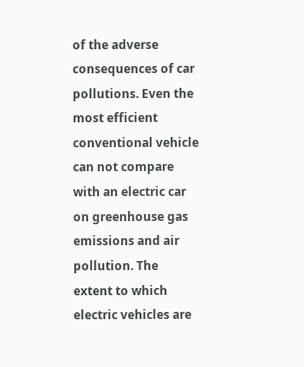of the adverse consequences of car pollutions. Even the most efficient conventional vehicle can not compare with an electric car on greenhouse gas emissions and air pollution. The extent to which electric vehicles are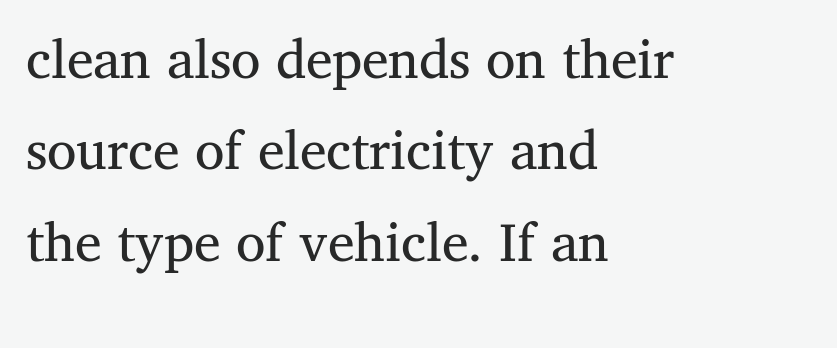clean also depends on their source of electricity and the type of vehicle. If an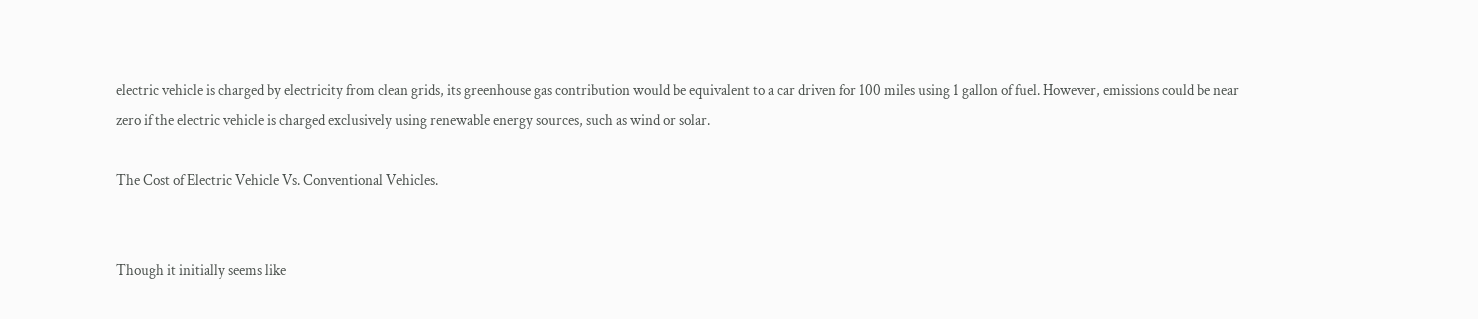electric vehicle is charged by electricity from clean grids, its greenhouse gas contribution would be equivalent to a car driven for 100 miles using 1 gallon of fuel. However, emissions could be near zero if the electric vehicle is charged exclusively using renewable energy sources, such as wind or solar.

The Cost of Electric Vehicle Vs. Conventional Vehicles.


Though it initially seems like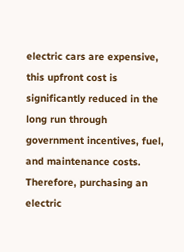electric cars are expensive, this upfront cost is significantly reduced in the long run through government incentives, fuel, and maintenance costs. Therefore, purchasing an electric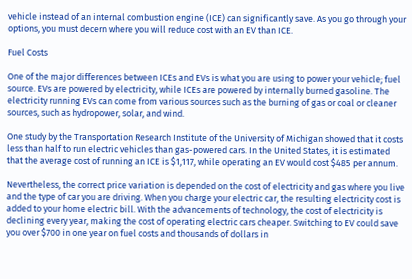vehicle instead of an internal combustion engine (ICE) can significantly save. As you go through your options, you must decern where you will reduce cost with an EV than ICE.

Fuel Costs

One of the major differences between ICEs and EVs is what you are using to power your vehicle; fuel source. EVs are powered by electricity, while ICEs are powered by internally burned gasoline. The electricity running EVs can come from various sources such as the burning of gas or coal or cleaner sources, such as hydropower, solar, and wind.

One study by the Transportation Research Institute of the University of Michigan showed that it costs less than half to run electric vehicles than gas-powered cars. In the United States, it is estimated that the average cost of running an ICE is $1,117, while operating an EV would cost $485 per annum.

Nevertheless, the correct price variation is depended on the cost of electricity and gas where you live and the type of car you are driving. When you charge your electric car, the resulting electricity cost is added to your home electric bill. With the advancements of technology, the cost of electricity is declining every year, making the cost of operating electric cars cheaper. Switching to EV could save you over $700 in one year on fuel costs and thousands of dollars in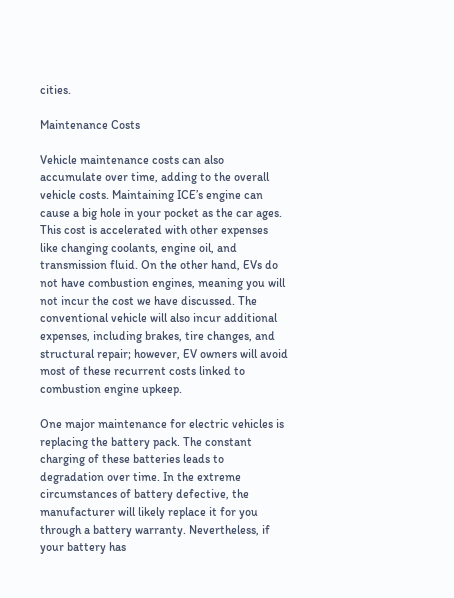cities.

Maintenance Costs

Vehicle maintenance costs can also accumulate over time, adding to the overall vehicle costs. Maintaining ICE’s engine can cause a big hole in your pocket as the car ages. This cost is accelerated with other expenses like changing coolants, engine oil, and transmission fluid. On the other hand, EVs do not have combustion engines, meaning you will not incur the cost we have discussed. The conventional vehicle will also incur additional expenses, including brakes, tire changes, and structural repair; however, EV owners will avoid most of these recurrent costs linked to combustion engine upkeep.

One major maintenance for electric vehicles is replacing the battery pack. The constant charging of these batteries leads to degradation over time. In the extreme circumstances of battery defective, the manufacturer will likely replace it for you through a battery warranty. Nevertheless, if your battery has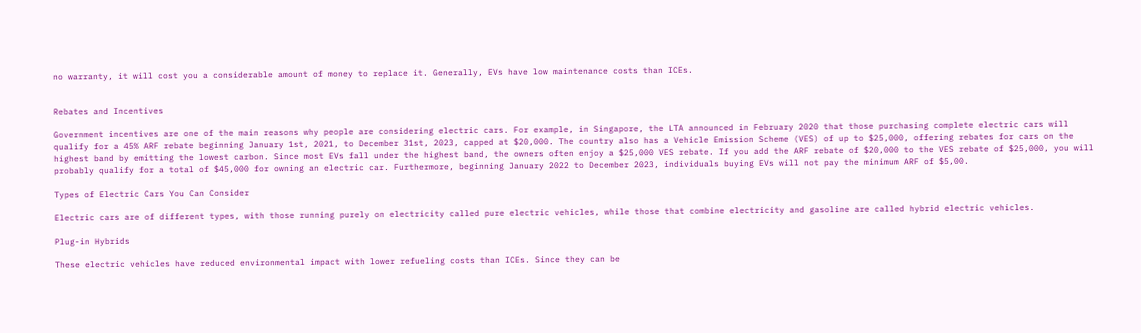no warranty, it will cost you a considerable amount of money to replace it. Generally, EVs have low maintenance costs than ICEs.


Rebates and Incentives

Government incentives are one of the main reasons why people are considering electric cars. For example, in Singapore, the LTA announced in February 2020 that those purchasing complete electric cars will qualify for a 45% ARF rebate beginning January 1st, 2021, to December 31st, 2023, capped at $20,000. The country also has a Vehicle Emission Scheme (VES) of up to $25,000, offering rebates for cars on the highest band by emitting the lowest carbon. Since most EVs fall under the highest band, the owners often enjoy a $25,000 VES rebate. If you add the ARF rebate of $20,000 to the VES rebate of $25,000, you will probably qualify for a total of $45,000 for owning an electric car. Furthermore, beginning January 2022 to December 2023, individuals buying EVs will not pay the minimum ARF of $5,00.

Types of Electric Cars You Can Consider

Electric cars are of different types, with those running purely on electricity called pure electric vehicles, while those that combine electricity and gasoline are called hybrid electric vehicles.

Plug-in Hybrids

These electric vehicles have reduced environmental impact with lower refueling costs than ICEs. Since they can be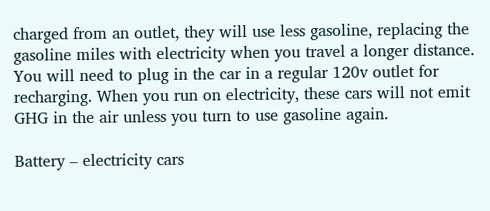charged from an outlet, they will use less gasoline, replacing the gasoline miles with electricity when you travel a longer distance. You will need to plug in the car in a regular 120v outlet for recharging. When you run on electricity, these cars will not emit GHG in the air unless you turn to use gasoline again.

Battery – electricity cars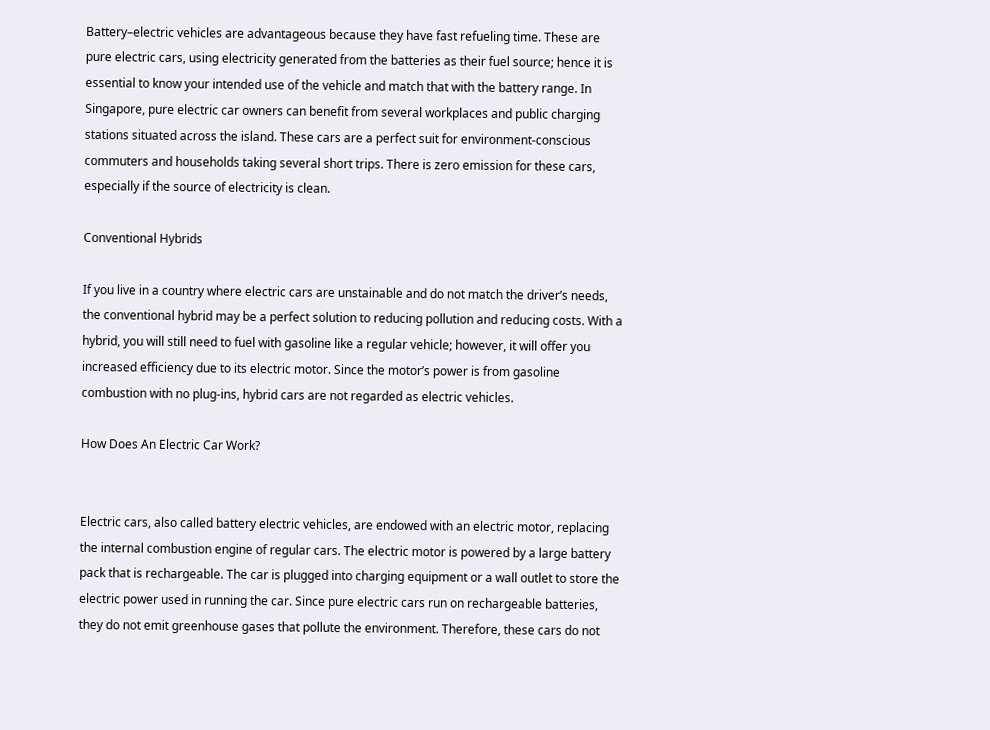Battery–electric vehicles are advantageous because they have fast refueling time. These are pure electric cars, using electricity generated from the batteries as their fuel source; hence it is essential to know your intended use of the vehicle and match that with the battery range. In Singapore, pure electric car owners can benefit from several workplaces and public charging stations situated across the island. These cars are a perfect suit for environment-conscious commuters and households taking several short trips. There is zero emission for these cars, especially if the source of electricity is clean.

Conventional Hybrids

If you live in a country where electric cars are unstainable and do not match the driver’s needs, the conventional hybrid may be a perfect solution to reducing pollution and reducing costs. With a hybrid, you will still need to fuel with gasoline like a regular vehicle; however, it will offer you increased efficiency due to its electric motor. Since the motor’s power is from gasoline combustion with no plug-ins, hybrid cars are not regarded as electric vehicles.

How Does An Electric Car Work?


Electric cars, also called battery electric vehicles, are endowed with an electric motor, replacing the internal combustion engine of regular cars. The electric motor is powered by a large battery pack that is rechargeable. The car is plugged into charging equipment or a wall outlet to store the electric power used in running the car. Since pure electric cars run on rechargeable batteries, they do not emit greenhouse gases that pollute the environment. Therefore, these cars do not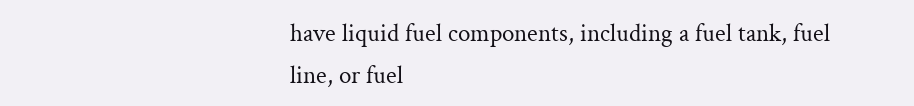have liquid fuel components, including a fuel tank, fuel line, or fuel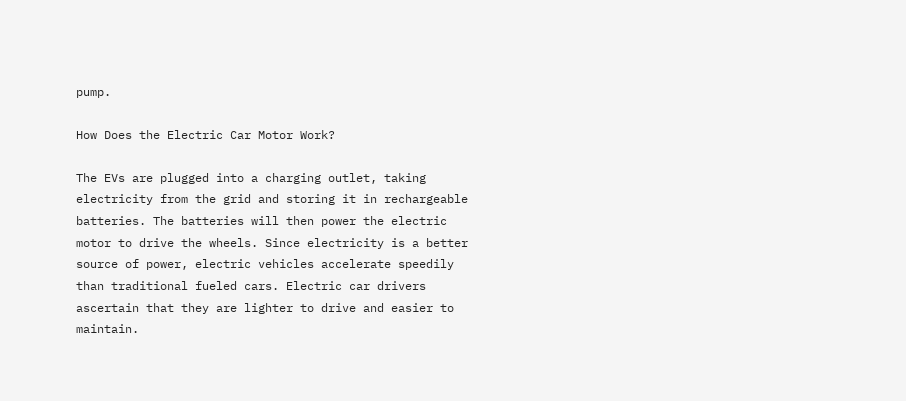pump.

How Does the Electric Car Motor Work?

The EVs are plugged into a charging outlet, taking electricity from the grid and storing it in rechargeable batteries. The batteries will then power the electric motor to drive the wheels. Since electricity is a better source of power, electric vehicles accelerate speedily than traditional fueled cars. Electric car drivers ascertain that they are lighter to drive and easier to maintain.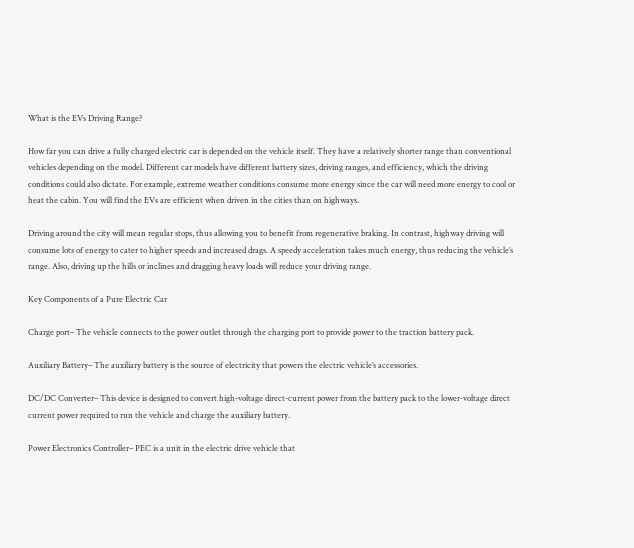What is the EVs Driving Range?

How far you can drive a fully charged electric car is depended on the vehicle itself. They have a relatively shorter range than conventional vehicles depending on the model. Different car models have different battery sizes, driving ranges, and efficiency, which the driving conditions could also dictate. For example, extreme weather conditions consume more energy since the car will need more energy to cool or heat the cabin. You will find the EVs are efficient when driven in the cities than on highways.

Driving around the city will mean regular stops, thus allowing you to benefit from regenerative braking. In contrast, highway driving will consume lots of energy to cater to higher speeds and increased drags. A speedy acceleration takes much energy, thus reducing the vehicle’s range. Also, driving up the hills or inclines and dragging heavy loads will reduce your driving range.

Key Components of a Pure Electric Car

Charge port– The vehicle connects to the power outlet through the charging port to provide power to the traction battery pack.

Auxiliary Battery– The auxiliary battery is the source of electricity that powers the electric vehicle’s accessories.

DC/DC Converter– This device is designed to convert high-voltage direct-current power from the battery pack to the lower-voltage direct current power required to run the vehicle and charge the auxiliary battery.

Power Electronics Controller– PEC is a unit in the electric drive vehicle that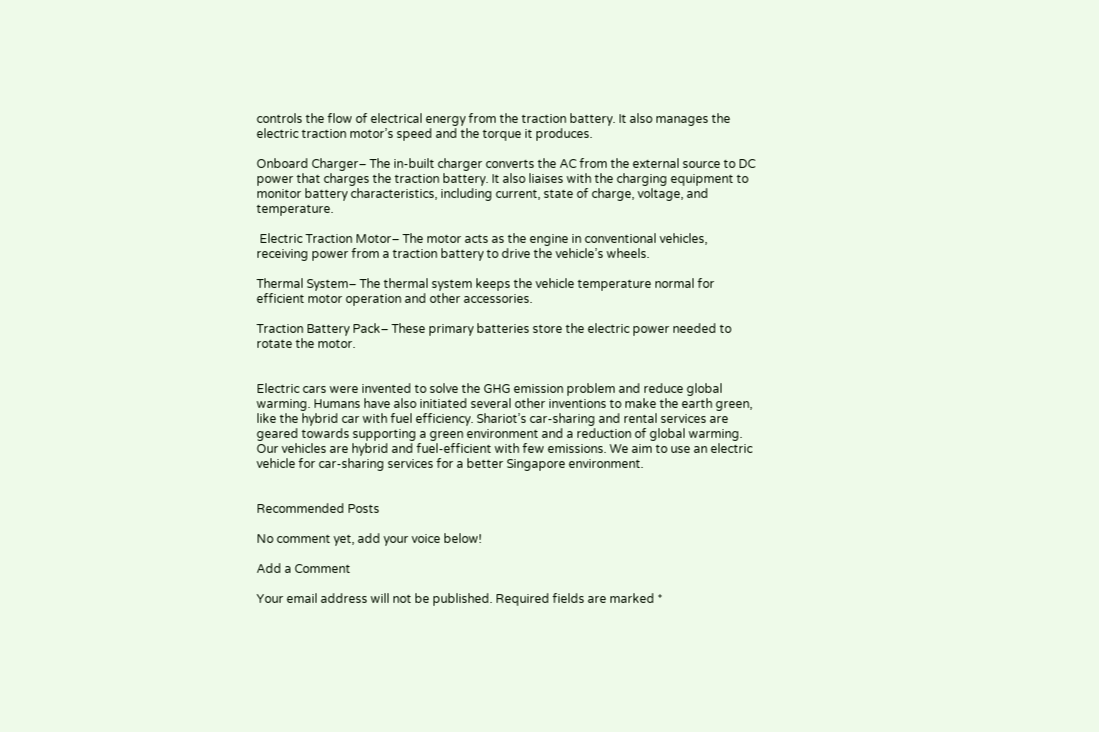controls the flow of electrical energy from the traction battery. It also manages the electric traction motor’s speed and the torque it produces.

Onboard Charger– The in-built charger converts the AC from the external source to DC power that charges the traction battery. It also liaises with the charging equipment to monitor battery characteristics, including current, state of charge, voltage, and temperature.

 Electric Traction Motor– The motor acts as the engine in conventional vehicles, receiving power from a traction battery to drive the vehicle’s wheels.

Thermal System– The thermal system keeps the vehicle temperature normal for efficient motor operation and other accessories.

Traction Battery Pack– These primary batteries store the electric power needed to rotate the motor.


Electric cars were invented to solve the GHG emission problem and reduce global warming. Humans have also initiated several other inventions to make the earth green, like the hybrid car with fuel efficiency. Shariot’s car-sharing and rental services are geared towards supporting a green environment and a reduction of global warming. Our vehicles are hybrid and fuel-efficient with few emissions. We aim to use an electric vehicle for car-sharing services for a better Singapore environment.


Recommended Posts

No comment yet, add your voice below!

Add a Comment

Your email address will not be published. Required fields are marked *